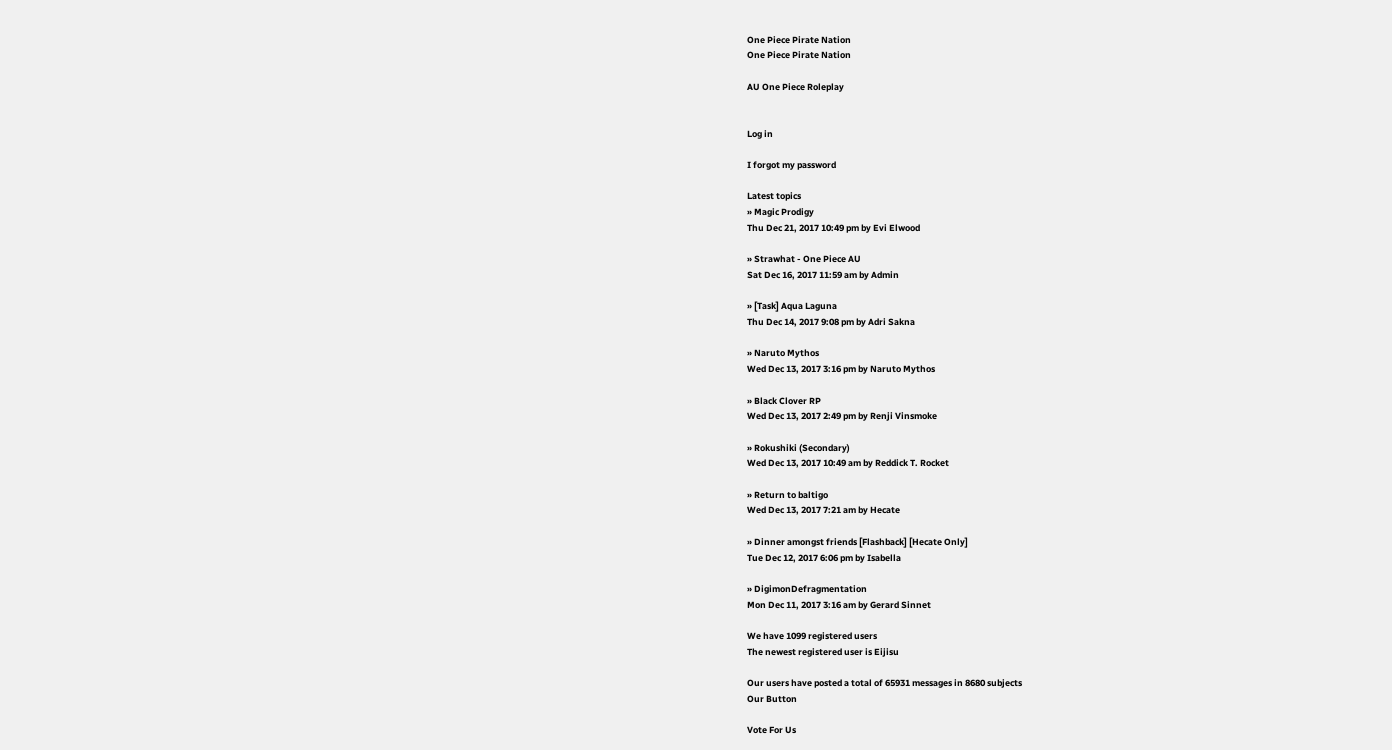One Piece Pirate Nation
One Piece Pirate Nation

AU One Piece Roleplay


Log in

I forgot my password

Latest topics
» Magic Prodigy
Thu Dec 21, 2017 10:49 pm by Evi Elwood

» Strawhat - One Piece AU
Sat Dec 16, 2017 11:59 am by Admin

» [Task] Aqua Laguna
Thu Dec 14, 2017 9:08 pm by Adri Sakna

» Naruto Mythos
Wed Dec 13, 2017 3:16 pm by Naruto Mythos

» Black Clover RP
Wed Dec 13, 2017 2:49 pm by Renji Vinsmoke

» Rokushiki (Secondary)
Wed Dec 13, 2017 10:49 am by Reddick T. Rocket

» Return to baltigo
Wed Dec 13, 2017 7:21 am by Hecate

» Dinner amongst friends [Flashback] [Hecate Only]
Tue Dec 12, 2017 6:06 pm by Isabella

» DigimonDefragmentation
Mon Dec 11, 2017 3:16 am by Gerard Sinnet

We have 1099 registered users
The newest registered user is Eijisu

Our users have posted a total of 65931 messages in 8680 subjects
Our Button

Vote For Us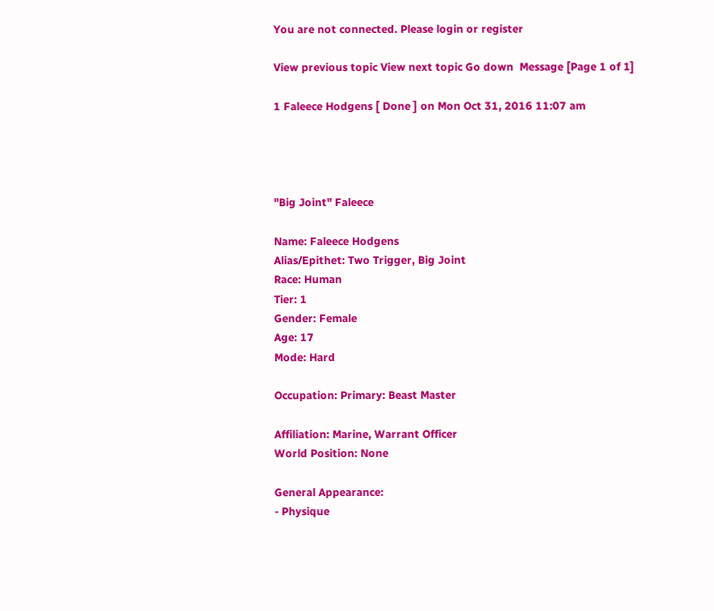You are not connected. Please login or register

View previous topic View next topic Go down  Message [Page 1 of 1]

1 Faleece Hodgens [ Done ] on Mon Oct 31, 2016 11:07 am




"Big Joint" Faleece

Name: Faleece Hodgens
Alias/Epithet: Two Trigger, Big Joint
Race: Human
Tier: 1
Gender: Female
Age: 17
Mode: Hard

Occupation: Primary: Beast Master

Affiliation: Marine, Warrant Officer
World Position: None

General Appearance:
- Physique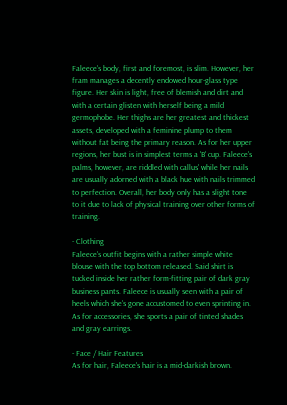Faleece's body, first and foremost, is slim. However, her fram manages a decently endowed hour-glass type figure. Her skin is light, free of blemish and dirt and with a certain glisten with herself being a mild germophobe. Her thighs are her greatest and thickest assets, developed with a feminine plump to them without fat being the primary reason. As for her upper regions, her bust is in simplest terms a 'B' cup. Faleece's palms, however, are riddled with callus' while her nails are usually adorned with a black hue with nails trimmed to perfection. Overall, her body only has a slight tone to it due to lack of physical training over other forms of training.

- Clothing
Faleece's outfit begins with a rather simple white blouse with the top bottom released. Said shirt is tucked inside her rather form-fitting pair of dark gray business pants. Faleece is usually seen with a pair of heels which she's gone accustomed to even sprinting in. As for accessories, she sports a pair of tinted shades and gray earrings.

- Face / Hair Features
As for hair, Faleece's hair is a mid-darkish brown.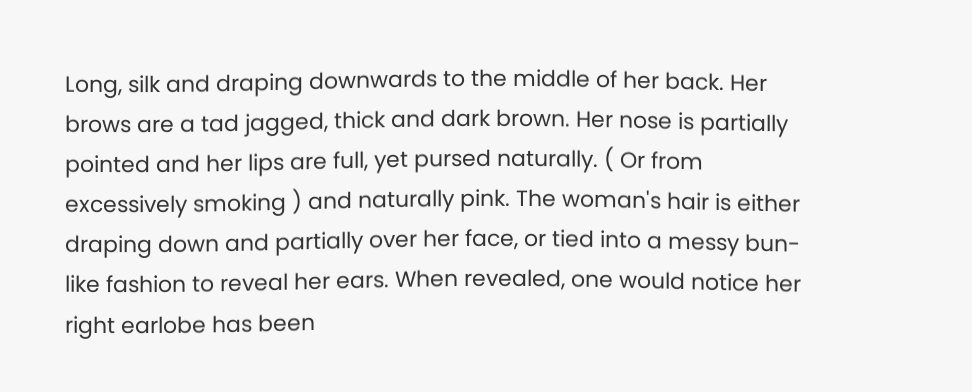Long, silk and draping downwards to the middle of her back. Her brows are a tad jagged, thick and dark brown. Her nose is partially pointed and her lips are full, yet pursed naturally. ( Or from excessively smoking ) and naturally pink. The woman's hair is either draping down and partially over her face, or tied into a messy bun-like fashion to reveal her ears. When revealed, one would notice her right earlobe has been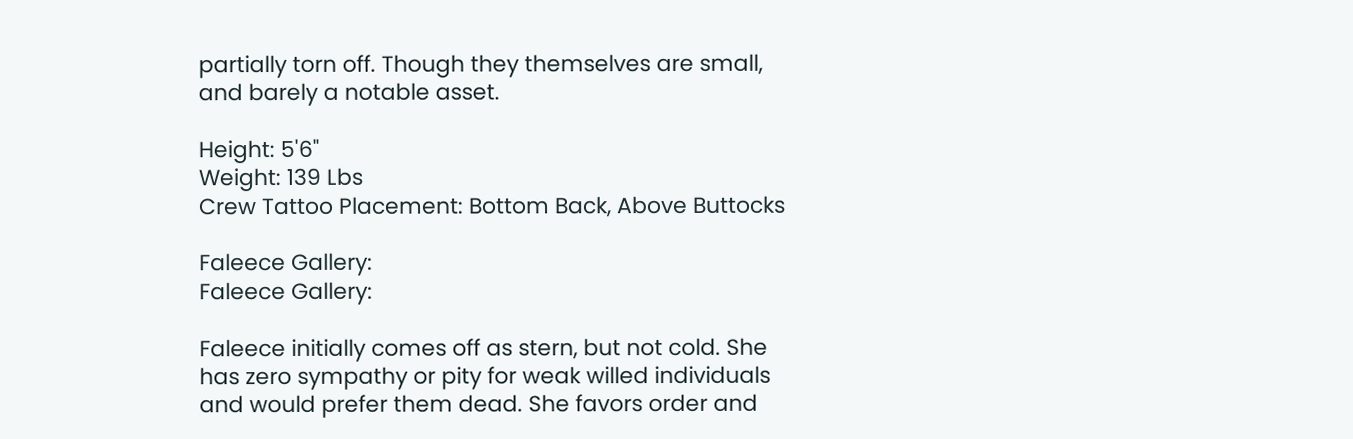partially torn off. Though they themselves are small, and barely a notable asset.

Height: 5'6"
Weight: 139 Lbs
Crew Tattoo Placement: Bottom Back, Above Buttocks

Faleece Gallery:
Faleece Gallery:

Faleece initially comes off as stern, but not cold. She has zero sympathy or pity for weak willed individuals and would prefer them dead. She favors order and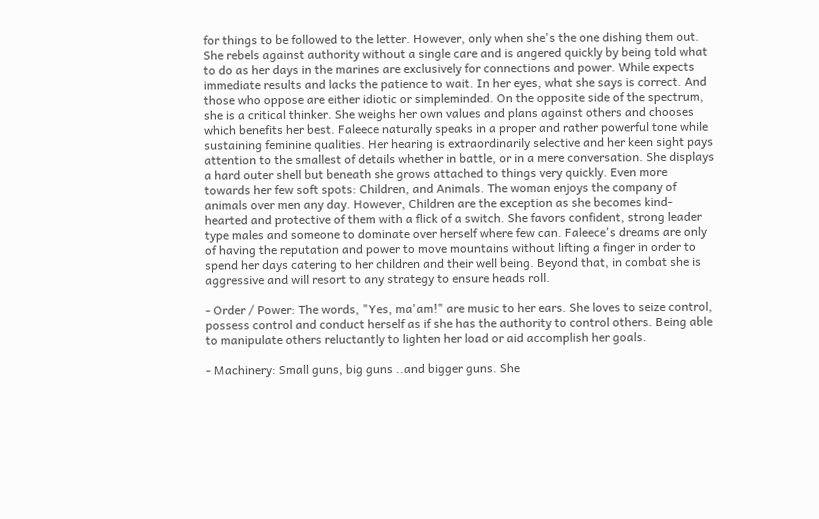for things to be followed to the letter. However, only when she's the one dishing them out. She rebels against authority without a single care and is angered quickly by being told what to do as her days in the marines are exclusively for connections and power. While expects immediate results and lacks the patience to wait. In her eyes, what she says is correct. And those who oppose are either idiotic or simpleminded. On the opposite side of the spectrum, she is a critical thinker. She weighs her own values and plans against others and chooses which benefits her best. Faleece naturally speaks in a proper and rather powerful tone while sustaining feminine qualities. Her hearing is extraordinarily selective and her keen sight pays attention to the smallest of details whether in battle, or in a mere conversation. She displays a hard outer shell but beneath she grows attached to things very quickly. Even more towards her few soft spots: Children, and Animals. The woman enjoys the company of animals over men any day. However, Children are the exception as she becomes kind-hearted and protective of them with a flick of a switch. She favors confident, strong leader type males and someone to dominate over herself where few can. Faleece's dreams are only of having the reputation and power to move mountains without lifting a finger in order to spend her days catering to her children and their well being. Beyond that, in combat she is aggressive and will resort to any strategy to ensure heads roll.

- Order / Power: The words, "Yes, ma'am!" are music to her ears. She loves to seize control, possess control and conduct herself as if she has the authority to control others. Being able to manipulate others reluctantly to lighten her load or aid accomplish her goals.

- Machinery: Small guns, big guns ..and bigger guns. She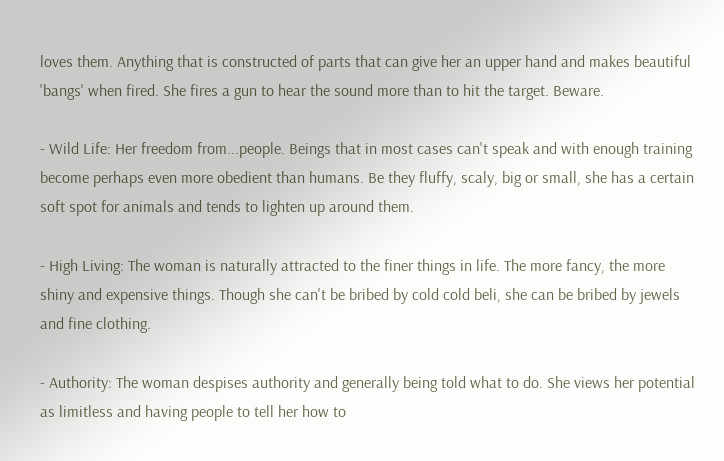loves them. Anything that is constructed of parts that can give her an upper hand and makes beautiful 'bangs' when fired. She fires a gun to hear the sound more than to hit the target. Beware.

- Wild Life: Her freedom from...people. Beings that in most cases can't speak and with enough training become perhaps even more obedient than humans. Be they fluffy, scaly, big or small, she has a certain soft spot for animals and tends to lighten up around them.

- High Living: The woman is naturally attracted to the finer things in life. The more fancy, the more shiny and expensive things. Though she can't be bribed by cold cold beli, she can be bribed by jewels and fine clothing.

- Authority: The woman despises authority and generally being told what to do. She views her potential as limitless and having people to tell her how to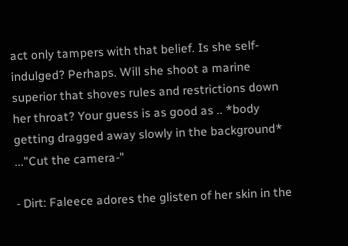act only tampers with that belief. Is she self-indulged? Perhaps. Will she shoot a marine superior that shoves rules and restrictions down her throat? Your guess is as good as .. *body getting dragged away slowly in the background* ..."Cut the camera-"

- Dirt: Faleece adores the glisten of her skin in the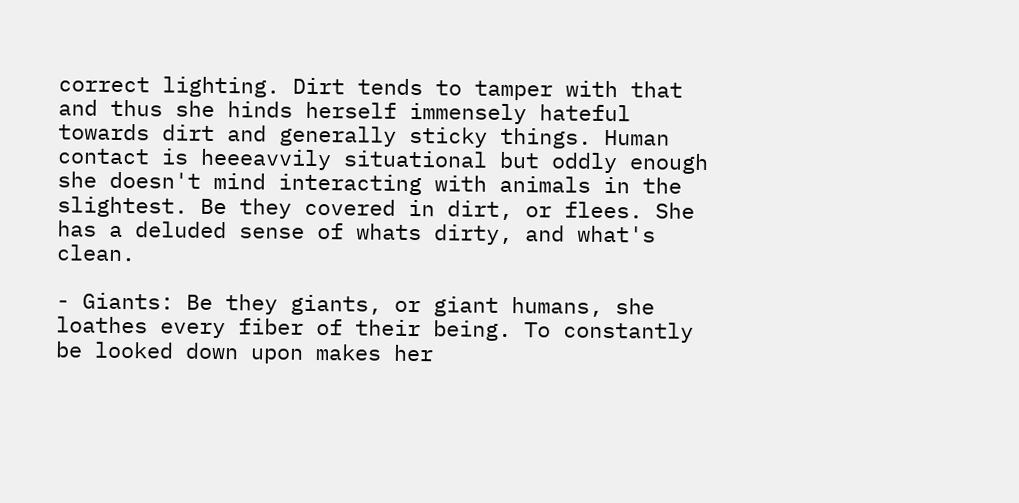correct lighting. Dirt tends to tamper with that and thus she hinds herself immensely hateful towards dirt and generally sticky things. Human contact is heeeavvily situational but oddly enough she doesn't mind interacting with animals in the slightest. Be they covered in dirt, or flees. She has a deluded sense of whats dirty, and what's clean.

- Giants: Be they giants, or giant humans, she loathes every fiber of their being. To constantly be looked down upon makes her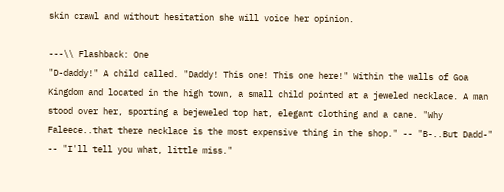skin crawl and without hesitation she will voice her opinion.

---\\ Flashback: One
"D-daddy!" A child called. "Daddy! This one! This one here!" Within the walls of Goa Kingdom and located in the high town, a small child pointed at a jeweled necklace. A man stood over her, sporting a bejeweled top hat, elegant clothing and a cane. "Why Faleece..that there necklace is the most expensive thing in the shop." -- "B-..But Dadd-" -- "I'll tell you what, little miss."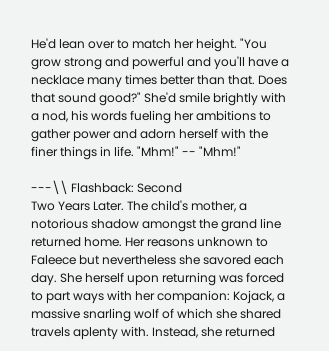He'd lean over to match her height. "You grow strong and powerful and you'll have a necklace many times better than that. Does that sound good?" She'd smile brightly with a nod, his words fueling her ambitions to gather power and adorn herself with the finer things in life. "Mhm!" -- "Mhm!"

---\\ Flashback: Second
Two Years Later. The child's mother, a notorious shadow amongst the grand line returned home. Her reasons unknown to Faleece but nevertheless she savored each day. She herself upon returning was forced to part ways with her companion: Kojack, a massive snarling wolf of which she shared travels aplenty with. Instead, she returned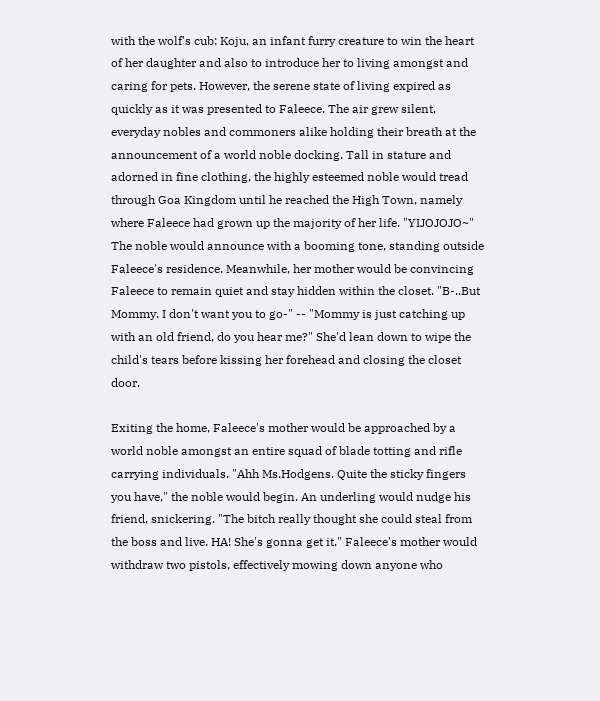with the wolf's cub: Koju, an infant furry creature to win the heart of her daughter and also to introduce her to living amongst and caring for pets. However, the serene state of living expired as quickly as it was presented to Faleece. The air grew silent, everyday nobles and commoners alike holding their breath at the announcement of a world noble docking. Tall in stature and adorned in fine clothing, the highly esteemed noble would tread through Goa Kingdom until he reached the High Town, namely where Faleece had grown up the majority of her life. "YIJOJOJO~" The noble would announce with a booming tone, standing outside Faleece's residence. Meanwhile, her mother would be convincing Faleece to remain quiet and stay hidden within the closet. "B-..But Mommy. I don't want you to go-" -- "Mommy is just catching up with an old friend, do you hear me?" She'd lean down to wipe the child's tears before kissing her forehead and closing the closet door.

Exiting the home, Faleece's mother would be approached by a world noble amongst an entire squad of blade totting and rifle carrying individuals. "Ahh Ms.Hodgens. Quite the sticky fingers you have," the noble would begin. An underling would nudge his friend, snickering. "The bitch really thought she could steal from the boss and live. HA! She's gonna get it." Faleece's mother would withdraw two pistols, effectively mowing down anyone who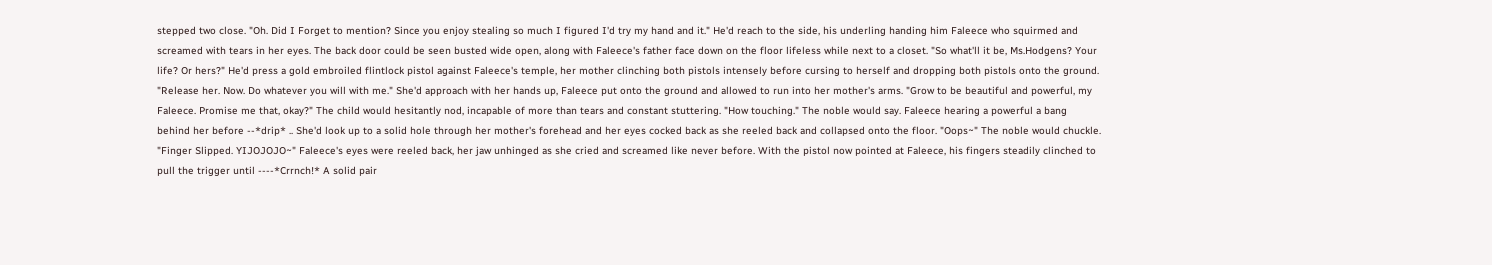stepped two close. "Oh. Did I Forget to mention? Since you enjoy stealing so much I figured I'd try my hand and it." He'd reach to the side, his underling handing him Faleece who squirmed and screamed with tears in her eyes. The back door could be seen busted wide open, along with Faleece's father face down on the floor lifeless while next to a closet. "So what'll it be, Ms.Hodgens? Your life? Or hers?" He'd press a gold embroiled flintlock pistol against Faleece's temple, her mother clinching both pistols intensely before cursing to herself and dropping both pistols onto the ground. "Release her. Now. Do whatever you will with me." She'd approach with her hands up, Faleece put onto the ground and allowed to run into her mother's arms. "Grow to be beautiful and powerful, my Faleece. Promise me that, okay?" The child would hesitantly nod, incapable of more than tears and constant stuttering. "How touching." The noble would say. Faleece hearing a powerful a bang behind her before --*drip* .. She'd look up to a solid hole through her mother's forehead and her eyes cocked back as she reeled back and collapsed onto the floor. "Oops~" The noble would chuckle. "Finger Slipped. YIJOJOJO~" Faleece's eyes were reeled back, her jaw unhinged as she cried and screamed like never before. With the pistol now pointed at Faleece, his fingers steadily clinched to pull the trigger until ----*Crrnch!* A solid pair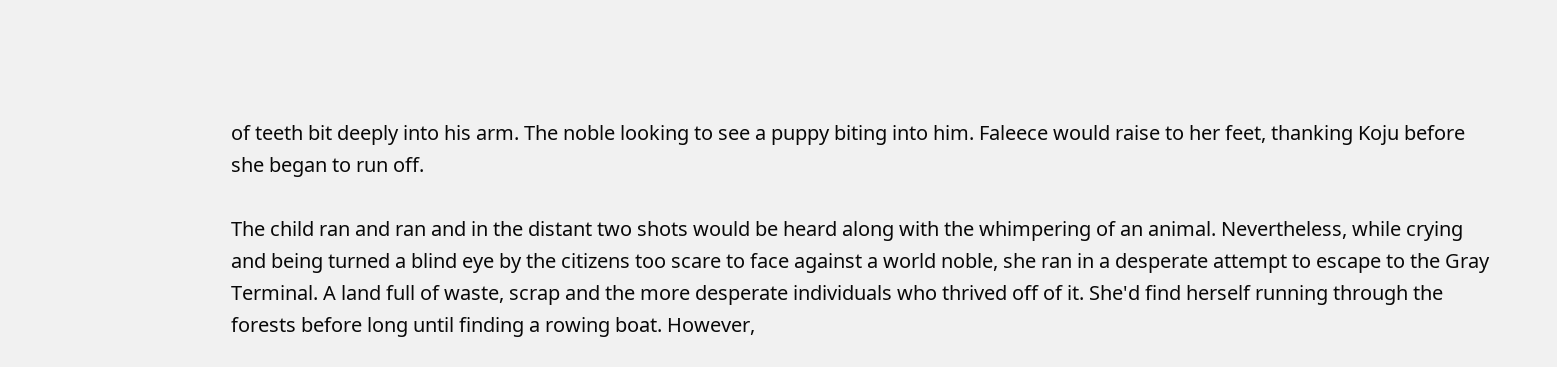of teeth bit deeply into his arm. The noble looking to see a puppy biting into him. Faleece would raise to her feet, thanking Koju before she began to run off.

The child ran and ran and in the distant two shots would be heard along with the whimpering of an animal. Nevertheless, while crying and being turned a blind eye by the citizens too scare to face against a world noble, she ran in a desperate attempt to escape to the Gray Terminal. A land full of waste, scrap and the more desperate individuals who thrived off of it. She'd find herself running through the forests before long until finding a rowing boat. However,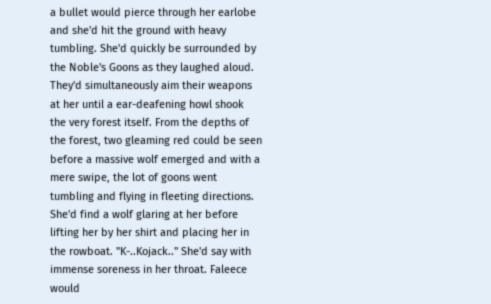a bullet would pierce through her earlobe and she'd hit the ground with heavy tumbling. She'd quickly be surrounded by the Noble's Goons as they laughed aloud. They'd simultaneously aim their weapons at her until a ear-deafening howl shook the very forest itself. From the depths of the forest, two gleaming red could be seen before a massive wolf emerged and with a mere swipe, the lot of goons went tumbling and flying in fleeting directions. She'd find a wolf glaring at her before lifting her by her shirt and placing her in the rowboat. "K-..Kojack.." She'd say with immense soreness in her throat. Faleece would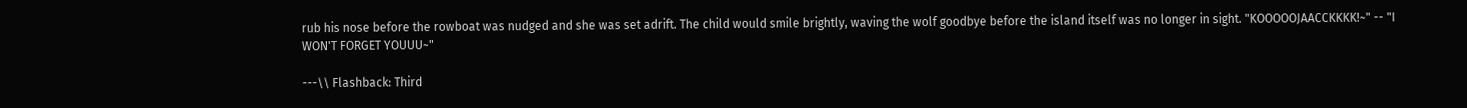rub his nose before the rowboat was nudged and she was set adrift. The child would smile brightly, waving the wolf goodbye before the island itself was no longer in sight. "KOOOOOJAACCKKKK!~" -- "I WON'T FORGET YOUUU~"

---\\ Flashback: Third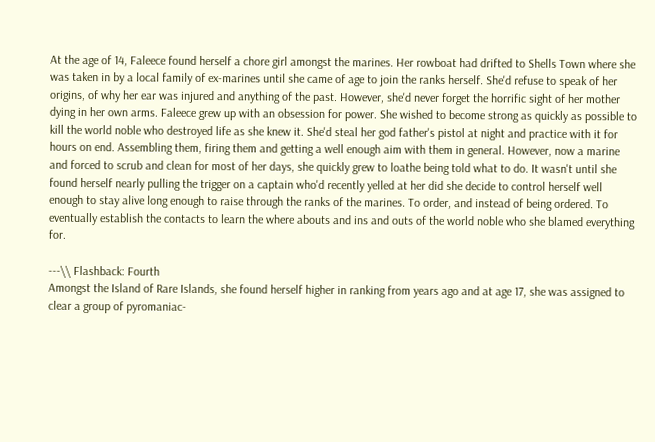At the age of 14, Faleece found herself a chore girl amongst the marines. Her rowboat had drifted to Shells Town where she was taken in by a local family of ex-marines until she came of age to join the ranks herself. She'd refuse to speak of her origins, of why her ear was injured and anything of the past. However, she'd never forget the horrific sight of her mother dying in her own arms. Faleece grew up with an obsession for power. She wished to become strong as quickly as possible to kill the world noble who destroyed life as she knew it. She'd steal her god father's pistol at night and practice with it for hours on end. Assembling them, firing them and getting a well enough aim with them in general. However, now a marine and forced to scrub and clean for most of her days, she quickly grew to loathe being told what to do. It wasn't until she found herself nearly pulling the trigger on a captain who'd recently yelled at her did she decide to control herself well enough to stay alive long enough to raise through the ranks of the marines. To order, and instead of being ordered. To eventually establish the contacts to learn the where abouts and ins and outs of the world noble who she blamed everything for.

---\\ Flashback: Fourth
Amongst the Island of Rare Islands, she found herself higher in ranking from years ago and at age 17, she was assigned to clear a group of pyromaniac-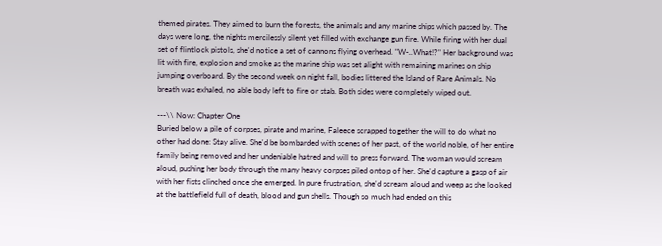themed pirates. They aimed to burn the forests, the animals and any marine ships which passed by. The days were long, the nights mercilessly silent yet filled with exchange gun fire. While firing with her dual set of flintlock pistols, she'd notice a set of cannons flying overhead. "W-..What!?" Her background was lit with fire, explosion and smoke as the marine ship was set alight with remaining marines on ship jumping overboard. By the second week on night fall, bodies littered the Island of Rare Animals. No breath was exhaled, no able body left to fire or stab. Both sides were completely wiped out.

---\\ Now: Chapter One
Buried below a pile of corpses, pirate and marine, Faleece scrapped together the will to do what no other had done: Stay alive. She'd be bombarded with scenes of her past, of the world noble, of her entire family being removed and her undeniable hatred and will to press forward. The woman would scream aloud, pushing her body through the many heavy corpses piled ontop of her. She'd capture a gasp of air with her fists clinched once she emerged. In pure frustration, she'd scream aloud and weep as she looked at the battlefield full of death, blood and gun shells. Though so much had ended on this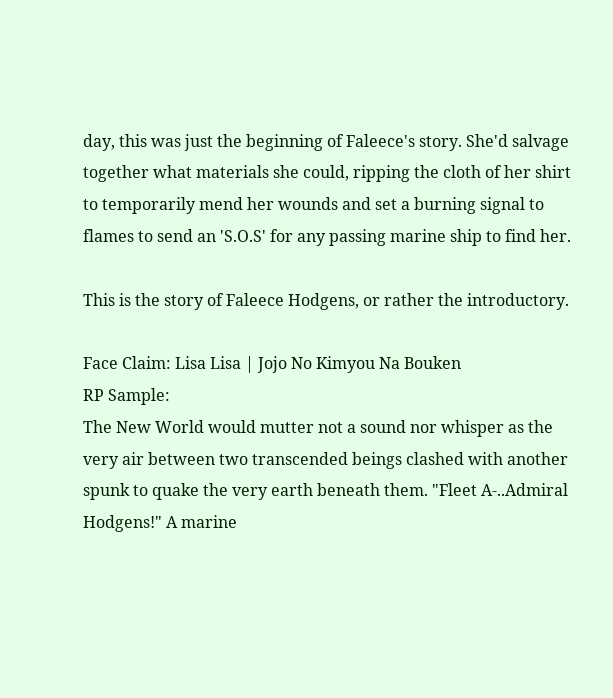day, this was just the beginning of Faleece's story. She'd salvage together what materials she could, ripping the cloth of her shirt to temporarily mend her wounds and set a burning signal to flames to send an 'S.O.S' for any passing marine ship to find her.

This is the story of Faleece Hodgens, or rather the introductory.

Face Claim: Lisa Lisa | Jojo No Kimyou Na Bouken
RP Sample:
The New World would mutter not a sound nor whisper as the very air between two transcended beings clashed with another spunk to quake the very earth beneath them. "Fleet A-..Admiral Hodgens!" A marine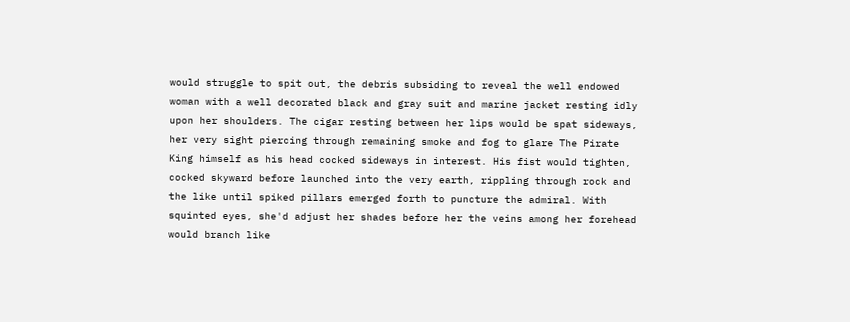would struggle to spit out, the debris subsiding to reveal the well endowed woman with a well decorated black and gray suit and marine jacket resting idly upon her shoulders. The cigar resting between her lips would be spat sideways, her very sight piercing through remaining smoke and fog to glare The Pirate King himself as his head cocked sideways in interest. His fist would tighten, cocked skyward before launched into the very earth, rippling through rock and the like until spiked pillars emerged forth to puncture the admiral. With squinted eyes, she'd adjust her shades before her the veins among her forehead would branch like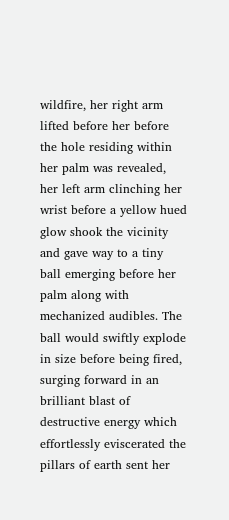wildfire, her right arm lifted before her before the hole residing within her palm was revealed, her left arm clinching her wrist before a yellow hued glow shook the vicinity and gave way to a tiny ball emerging before her palm along with mechanized audibles. The ball would swiftly explode in size before being fired, surging forward in an brilliant blast of destructive energy which effortlessly eviscerated the pillars of earth sent her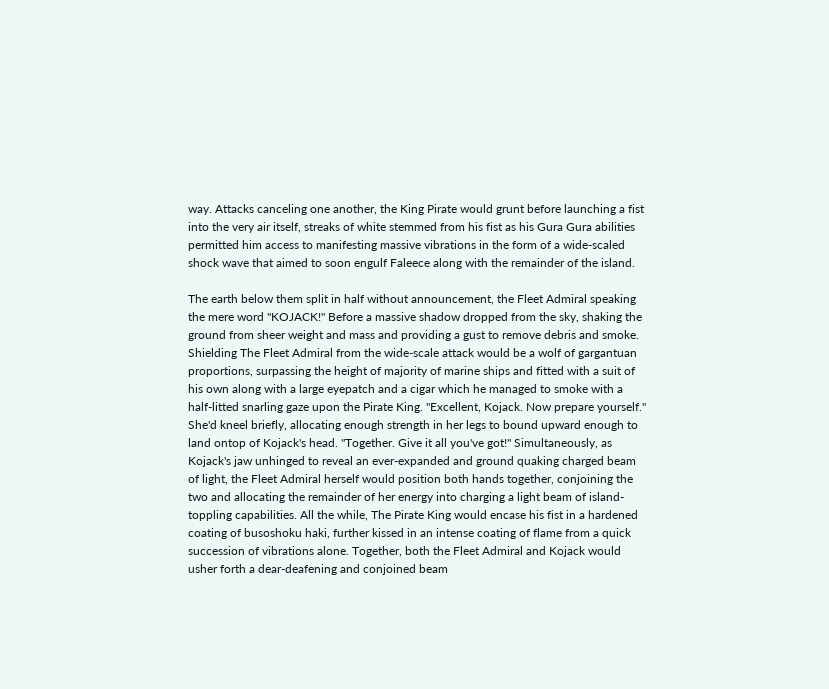way. Attacks canceling one another, the King Pirate would grunt before launching a fist into the very air itself, streaks of white stemmed from his fist as his Gura Gura abilities permitted him access to manifesting massive vibrations in the form of a wide-scaled shock wave that aimed to soon engulf Faleece along with the remainder of the island.

The earth below them split in half without announcement, the Fleet Admiral speaking the mere word "KOJACK!" Before a massive shadow dropped from the sky, shaking the ground from sheer weight and mass and providing a gust to remove debris and smoke. Shielding The Fleet Admiral from the wide-scale attack would be a wolf of gargantuan proportions, surpassing the height of majority of marine ships and fitted with a suit of his own along with a large eyepatch and a cigar which he managed to smoke with a half-litted snarling gaze upon the Pirate King. "Excellent, Kojack. Now prepare yourself." She'd kneel briefly, allocating enough strength in her legs to bound upward enough to land ontop of Kojack's head. "Together. Give it all you've got!" Simultaneously, as Kojack's jaw unhinged to reveal an ever-expanded and ground quaking charged beam of light, the Fleet Admiral herself would position both hands together, conjoining the two and allocating the remainder of her energy into charging a light beam of island-toppling capabilities. All the while, The Pirate King would encase his fist in a hardened coating of busoshoku haki, further kissed in an intense coating of flame from a quick succession of vibrations alone. Together, both the Fleet Admiral and Kojack would usher forth a dear-deafening and conjoined beam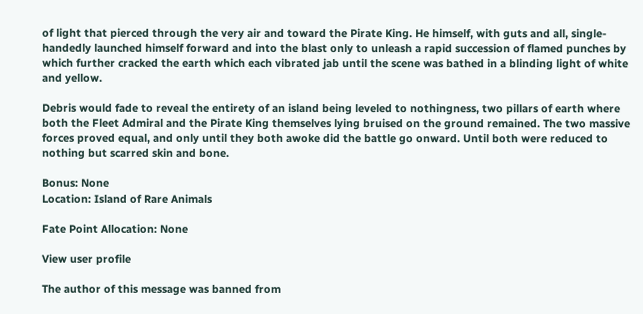of light that pierced through the very air and toward the Pirate King. He himself, with guts and all, single-handedly launched himself forward and into the blast only to unleash a rapid succession of flamed punches by which further cracked the earth which each vibrated jab until the scene was bathed in a blinding light of white and yellow.

Debris would fade to reveal the entirety of an island being leveled to nothingness, two pillars of earth where both the Fleet Admiral and the Pirate King themselves lying bruised on the ground remained. The two massive forces proved equal, and only until they both awoke did the battle go onward. Until both were reduced to nothing but scarred skin and bone.

Bonus: None
Location: Island of Rare Animals

Fate Point Allocation: None

View user profile

The author of this message was banned from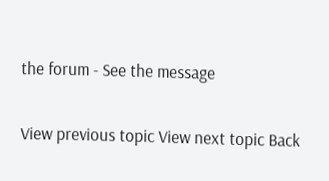the forum - See the message

View previous topic View next topic Back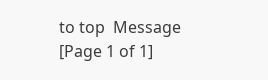to top  Message [Page 1 of 1]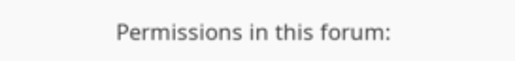Permissions in this forum: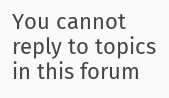You cannot reply to topics in this forum